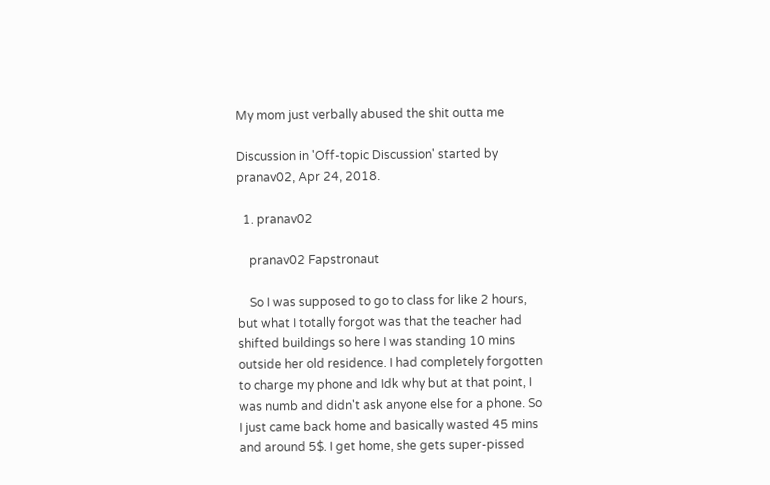My mom just verbally abused the shit outta me

Discussion in 'Off-topic Discussion' started by pranav02, Apr 24, 2018.

  1. pranav02

    pranav02 Fapstronaut

    So I was supposed to go to class for like 2 hours, but what I totally forgot was that the teacher had shifted buildings so here I was standing 10 mins outside her old residence. I had completely forgotten to charge my phone and Idk why but at that point, I was numb and didn't ask anyone else for a phone. So I just came back home and basically wasted 45 mins and around 5$. I get home, she gets super-pissed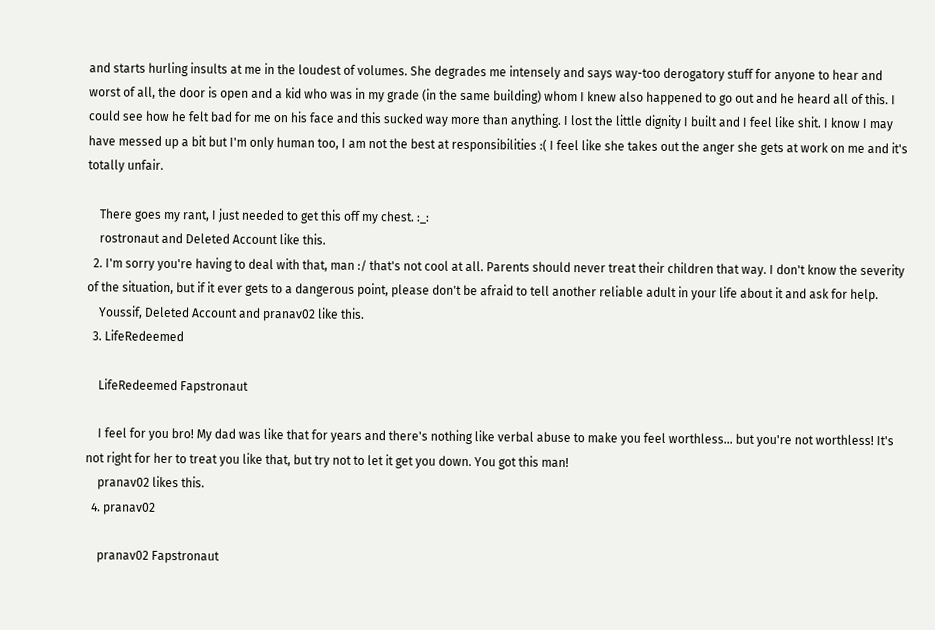and starts hurling insults at me in the loudest of volumes. She degrades me intensely and says way-too derogatory stuff for anyone to hear and worst of all, the door is open and a kid who was in my grade (in the same building) whom I knew also happened to go out and he heard all of this. I could see how he felt bad for me on his face and this sucked way more than anything. I lost the little dignity I built and I feel like shit. I know I may have messed up a bit but I'm only human too, I am not the best at responsibilities :( I feel like she takes out the anger she gets at work on me and it's totally unfair.

    There goes my rant, I just needed to get this off my chest. :_:
    rostronaut and Deleted Account like this.
  2. I'm sorry you're having to deal with that, man :/ that's not cool at all. Parents should never treat their children that way. I don't know the severity of the situation, but if it ever gets to a dangerous point, please don't be afraid to tell another reliable adult in your life about it and ask for help.
    Youssif, Deleted Account and pranav02 like this.
  3. LifeRedeemed

    LifeRedeemed Fapstronaut

    I feel for you bro! My dad was like that for years and there's nothing like verbal abuse to make you feel worthless... but you're not worthless! It's not right for her to treat you like that, but try not to let it get you down. You got this man!
    pranav02 likes this.
  4. pranav02

    pranav02 Fapstronaut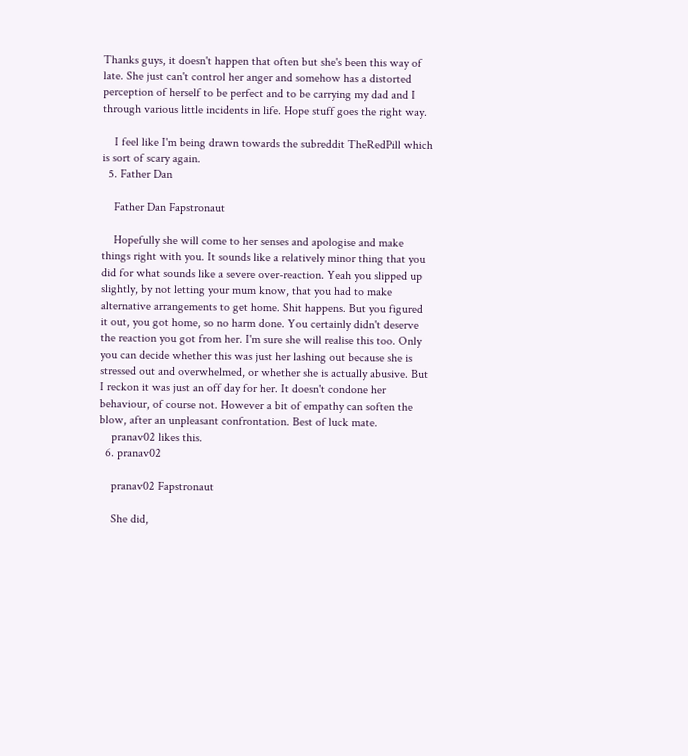Thanks guys, it doesn't happen that often but she's been this way of late. She just can't control her anger and somehow has a distorted perception of herself to be perfect and to be carrying my dad and I through various little incidents in life. Hope stuff goes the right way.

    I feel like I'm being drawn towards the subreddit TheRedPill which is sort of scary again.
  5. Father Dan

    Father Dan Fapstronaut

    Hopefully she will come to her senses and apologise and make things right with you. It sounds like a relatively minor thing that you did for what sounds like a severe over-reaction. Yeah you slipped up slightly, by not letting your mum know, that you had to make alternative arrangements to get home. Shit happens. But you figured it out, you got home, so no harm done. You certainly didn't deserve the reaction you got from her. I'm sure she will realise this too. Only you can decide whether this was just her lashing out because she is stressed out and overwhelmed, or whether she is actually abusive. But I reckon it was just an off day for her. It doesn't condone her behaviour, of course not. However a bit of empathy can soften the blow, after an unpleasant confrontation. Best of luck mate.
    pranav02 likes this.
  6. pranav02

    pranav02 Fapstronaut

    She did,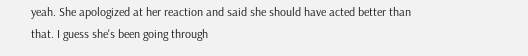yeah. She apologized at her reaction and said she should have acted better than that. I guess she's been going through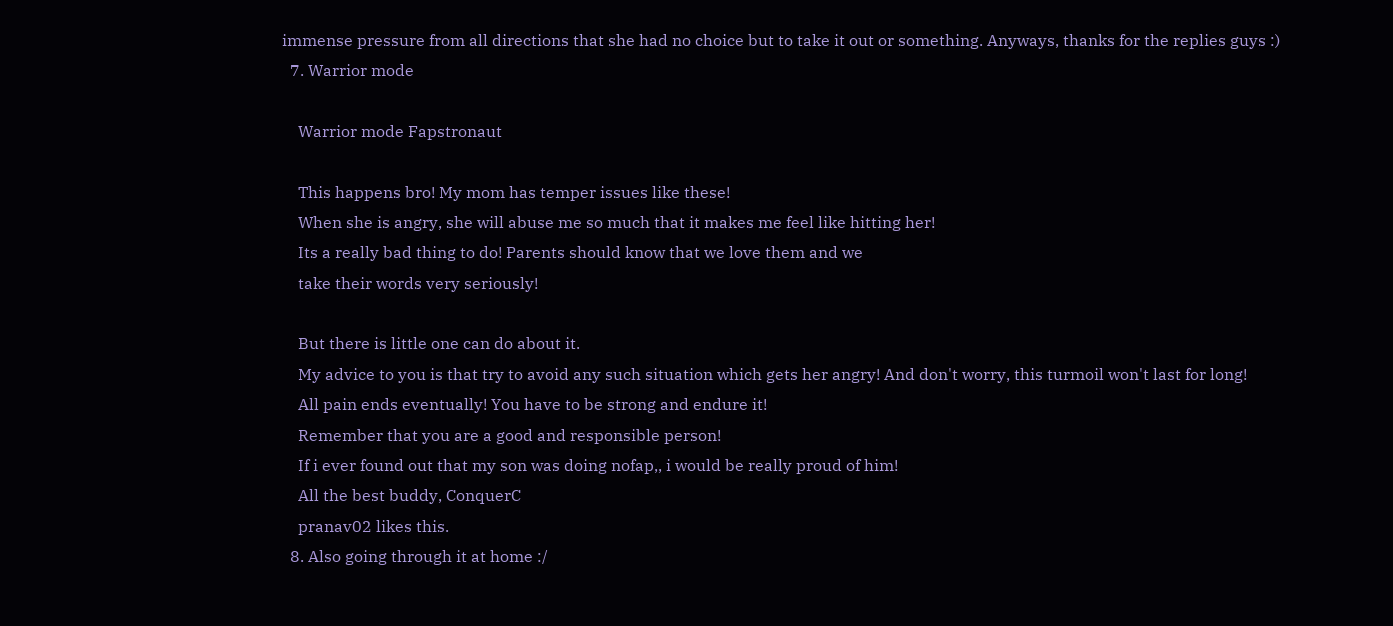immense pressure from all directions that she had no choice but to take it out or something. Anyways, thanks for the replies guys :)
  7. Warrior mode

    Warrior mode Fapstronaut

    This happens bro! My mom has temper issues like these!
    When she is angry, she will abuse me so much that it makes me feel like hitting her!
    Its a really bad thing to do! Parents should know that we love them and we
    take their words very seriously!

    But there is little one can do about it.
    My advice to you is that try to avoid any such situation which gets her angry! And don't worry, this turmoil won't last for long!
    All pain ends eventually! You have to be strong and endure it!
    Remember that you are a good and responsible person!
    If i ever found out that my son was doing nofap,, i would be really proud of him!
    All the best buddy, ConquerC
    pranav02 likes this.
  8. Also going through it at home :/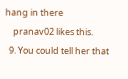hang in there
    pranav02 likes this.
  9. You could tell her that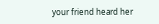your friend heard her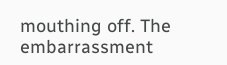mouthing off. The embarrassment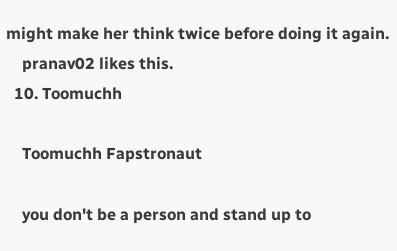might make her think twice before doing it again.
    pranav02 likes this.
  10. Toomuchh

    Toomuchh Fapstronaut

    you don't be a person and stand up to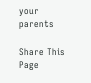your parents

Share This Page